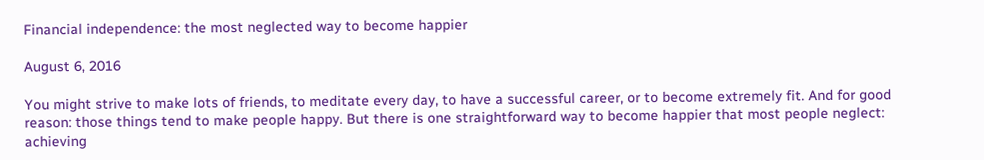Financial independence: the most neglected way to become happier

August 6, 2016

You might strive to make lots of friends, to meditate every day, to have a successful career, or to become extremely fit. And for good reason: those things tend to make people happy. But there is one straightforward way to become happier that most people neglect: achieving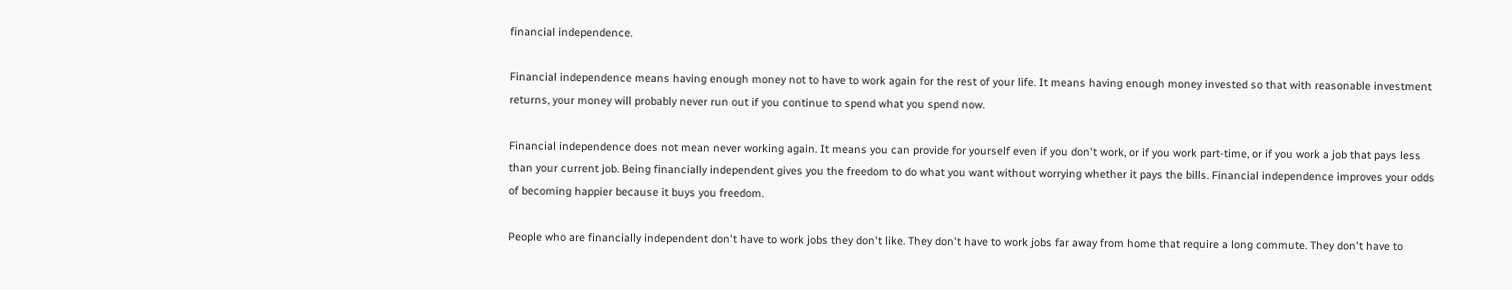financial independence.

Financial independence means having enough money not to have to work again for the rest of your life. It means having enough money invested so that with reasonable investment returns, your money will probably never run out if you continue to spend what you spend now.

Financial independence does not mean never working again. It means you can provide for yourself even if you don't work, or if you work part-time, or if you work a job that pays less than your current job. Being financially independent gives you the freedom to do what you want without worrying whether it pays the bills. Financial independence improves your odds of becoming happier because it buys you freedom.

People who are financially independent don't have to work jobs they don't like. They don't have to work jobs far away from home that require a long commute. They don't have to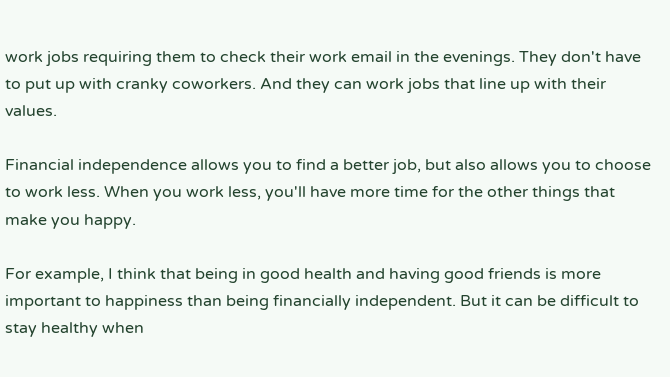work jobs requiring them to check their work email in the evenings. They don't have to put up with cranky coworkers. And they can work jobs that line up with their values.

Financial independence allows you to find a better job, but also allows you to choose to work less. When you work less, you'll have more time for the other things that make you happy.

For example, I think that being in good health and having good friends is more important to happiness than being financially independent. But it can be difficult to stay healthy when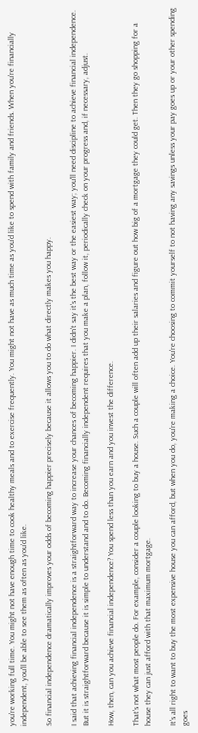you're working full time. You might not have enough time to cook healthy meals and to exercise frequently. You might not have as much time as you'd like to spend with family and friends. When you're financially independent, you'll be able to see them as often as you'd like.

So financial independence dramatically improves your odds of becoming happier precisely because it allows you to do what directly makes you happy.

I said that achieving financial independence is a straightforward way to increase your chances of becoming happier. I didn't say it's the best way or the easiest way; you'll need discipline to achieve financial independence. But it is straightforward because it is simple to understand and to do. Becoming financially independent requires that you make a plan, follow it, periodically check on your progress and, if necessary, adjust.

How, then, can you achieve financial independence? You spend less than you earn and you invest the difference.

That's not what most people do. For example, consider a couple looking to buy a house. Such a couple will often add up their salaries and figure out how big of a mortgage they could get. Then they go shopping for a house they can just afford with that maximum mortgage.

It's all right to want to buy the most expensive house you can afford, but when you do, you're making a choice. You're choosing to commit yourself to not having any savings unless your pay goes up or your other spending goes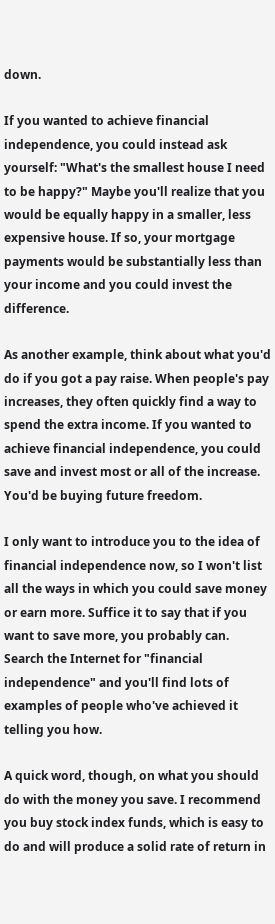down.

If you wanted to achieve financial independence, you could instead ask yourself: "What's the smallest house I need to be happy?" Maybe you'll realize that you would be equally happy in a smaller, less expensive house. If so, your mortgage payments would be substantially less than your income and you could invest the difference.

As another example, think about what you'd do if you got a pay raise. When people's pay increases, they often quickly find a way to spend the extra income. If you wanted to achieve financial independence, you could save and invest most or all of the increase. You'd be buying future freedom.

I only want to introduce you to the idea of financial independence now, so I won't list all the ways in which you could save money or earn more. Suffice it to say that if you want to save more, you probably can. Search the Internet for "financial independence" and you'll find lots of examples of people who've achieved it telling you how.

A quick word, though, on what you should do with the money you save. I recommend you buy stock index funds, which is easy to do and will produce a solid rate of return in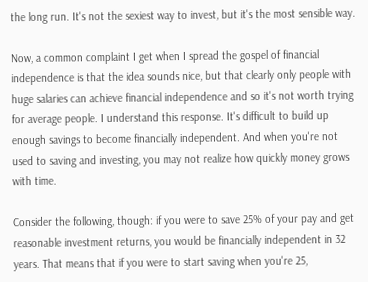the long run. It's not the sexiest way to invest, but it's the most sensible way.

Now, a common complaint I get when I spread the gospel of financial independence is that the idea sounds nice, but that clearly only people with huge salaries can achieve financial independence and so it's not worth trying for average people. I understand this response. It's difficult to build up enough savings to become financially independent. And when you're not used to saving and investing, you may not realize how quickly money grows with time.

Consider the following, though: if you were to save 25% of your pay and get reasonable investment returns, you would be financially independent in 32 years. That means that if you were to start saving when you're 25,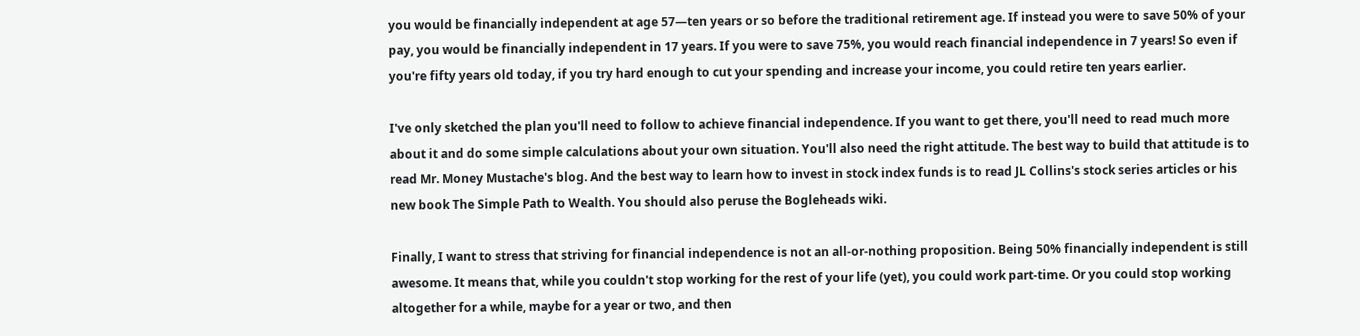you would be financially independent at age 57—ten years or so before the traditional retirement age. If instead you were to save 50% of your pay, you would be financially independent in 17 years. If you were to save 75%, you would reach financial independence in 7 years! So even if you're fifty years old today, if you try hard enough to cut your spending and increase your income, you could retire ten years earlier.

I've only sketched the plan you'll need to follow to achieve financial independence. If you want to get there, you'll need to read much more about it and do some simple calculations about your own situation. You'll also need the right attitude. The best way to build that attitude is to read Mr. Money Mustache's blog. And the best way to learn how to invest in stock index funds is to read JL Collins's stock series articles or his new book The Simple Path to Wealth. You should also peruse the Bogleheads wiki.

Finally, I want to stress that striving for financial independence is not an all-or-nothing proposition. Being 50% financially independent is still awesome. It means that, while you couldn't stop working for the rest of your life (yet), you could work part-time. Or you could stop working altogether for a while, maybe for a year or two, and then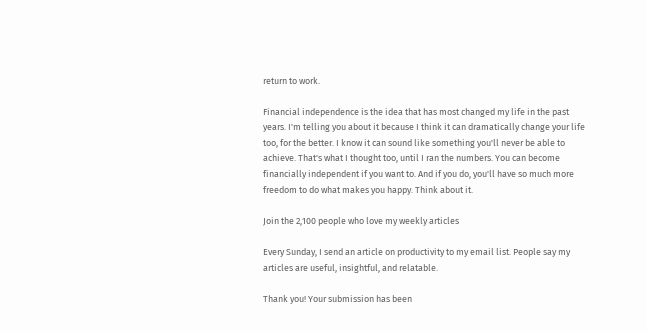return to work.

Financial independence is the idea that has most changed my life in the past years. I'm telling you about it because I think it can dramatically change your life too, for the better. I know it can sound like something you'll never be able to achieve. That's what I thought too, until I ran the numbers. You can become financially independent if you want to. And if you do, you'll have so much more freedom to do what makes you happy. Think about it.

Join the 2,100 people who love my weekly articles

Every Sunday, I send an article on productivity to my email list. People say my articles are useful, insightful, and relatable.

Thank you! Your submission has been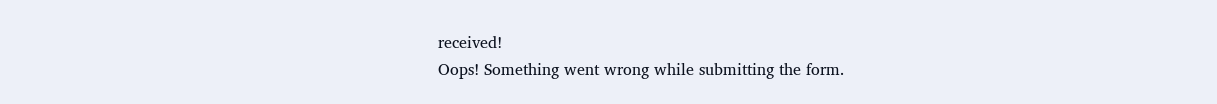received!
Oops! Something went wrong while submitting the form.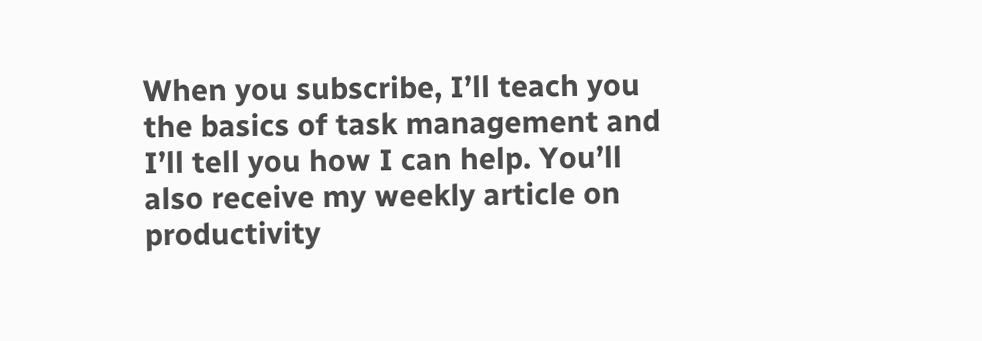When you subscribe, I’ll teach you the basics of task management and I’ll tell you how I can help. You’ll also receive my weekly article on productivity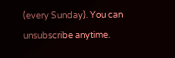(every Sunday). You can unsubscribe anytime.